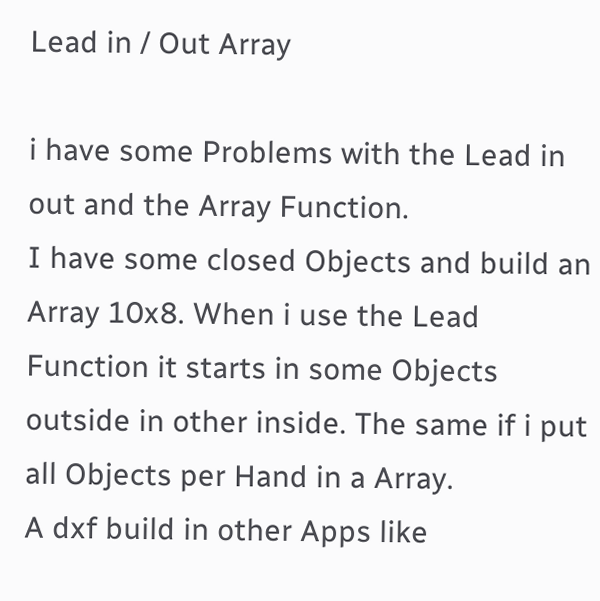Lead in / Out Array

i have some Problems with the Lead in out and the Array Function.
I have some closed Objects and build an Array 10x8. When i use the Lead Function it starts in some Objects outside in other inside. The same if i put all Objects per Hand in a Array.
A dxf build in other Apps like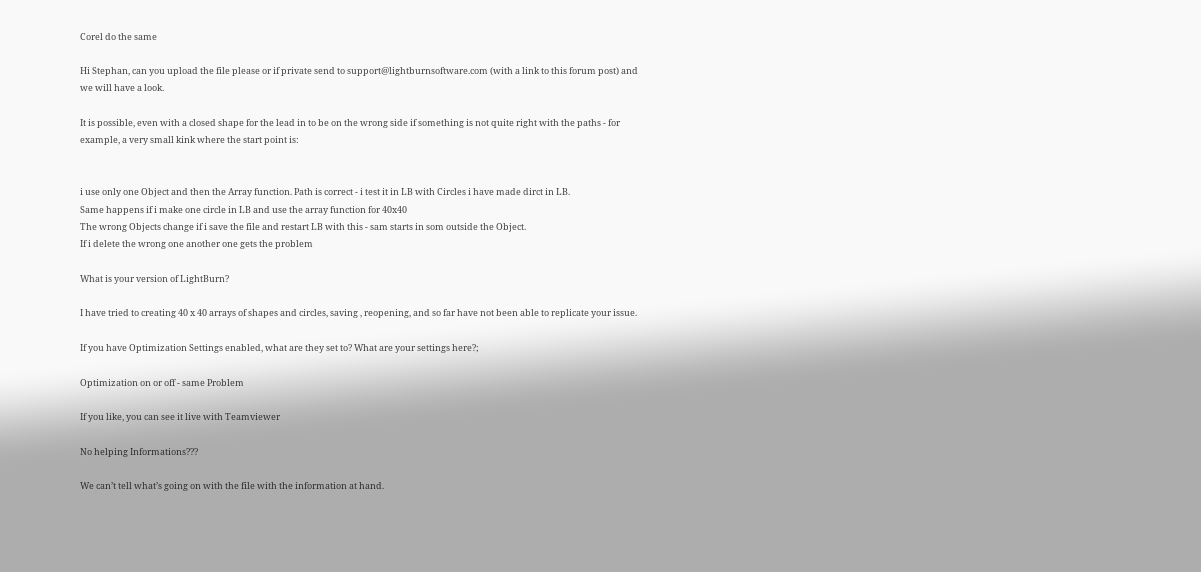Corel do the same

Hi Stephan, can you upload the file please or if private send to support@lightburnsoftware.com (with a link to this forum post) and we will have a look.

It is possible, even with a closed shape for the lead in to be on the wrong side if something is not quite right with the paths - for example, a very small kink where the start point is:


i use only one Object and then the Array function. Path is correct - i test it in LB with Circles i have made dirct in LB.
Same happens if i make one circle in LB and use the array function for 40x40
The wrong Objects change if i save the file and restart LB with this - sam starts in som outside the Object.
If i delete the wrong one another one gets the problem

What is your version of LightBurn?

I have tried to creating 40 x 40 arrays of shapes and circles, saving , reopening, and so far have not been able to replicate your issue.

If you have Optimization Settings enabled, what are they set to? What are your settings here?;

Optimization on or off - same Problem

If you like, you can see it live with Teamviewer

No helping Informations???

We can’t tell what’s going on with the file with the information at hand.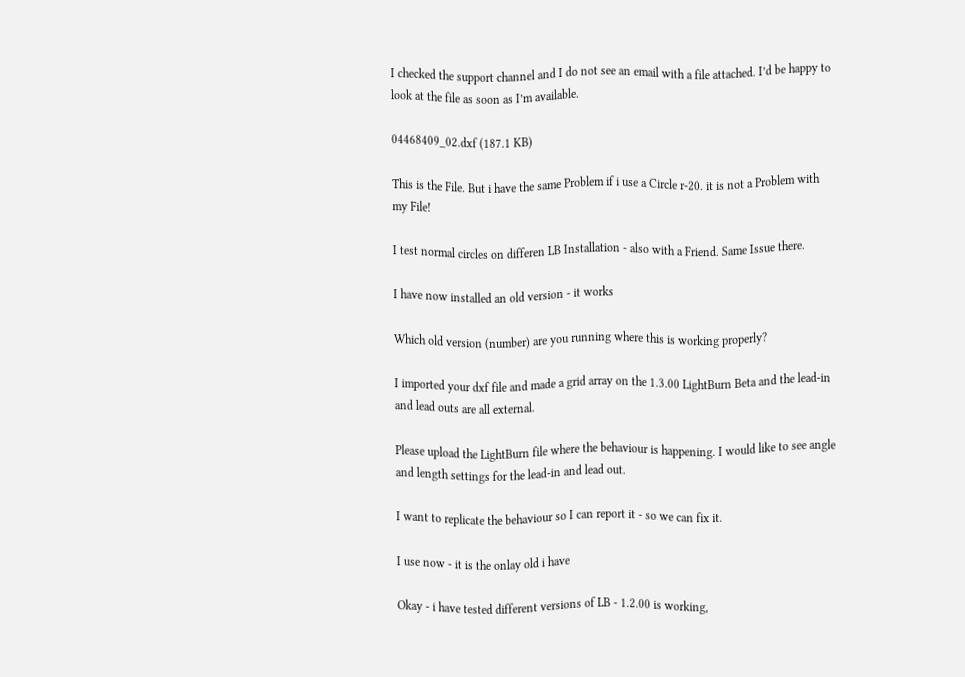I checked the support channel and I do not see an email with a file attached. I’d be happy to look at the file as soon as I’m available.

04468409_02.dxf (187.1 KB)

This is the File. But i have the same Problem if i use a Circle r-20. it is not a Problem with my File!

I test normal circles on differen LB Installation - also with a Friend. Same Issue there.

I have now installed an old version - it works

Which old version (number) are you running where this is working properly?

I imported your dxf file and made a grid array on the 1.3.00 LightBurn Beta and the lead-in and lead outs are all external.

Please upload the LightBurn file where the behaviour is happening. I would like to see angle and length settings for the lead-in and lead out.

I want to replicate the behaviour so I can report it - so we can fix it.

I use now - it is the onlay old i have

Okay - i have tested different versions of LB - 1.2.00 is working,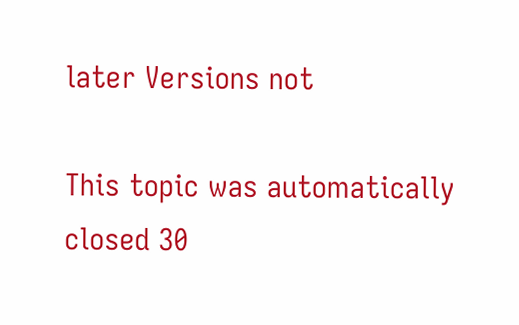later Versions not

This topic was automatically closed 30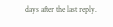days after the last reply.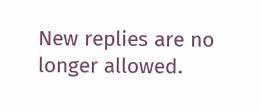New replies are no longer allowed.